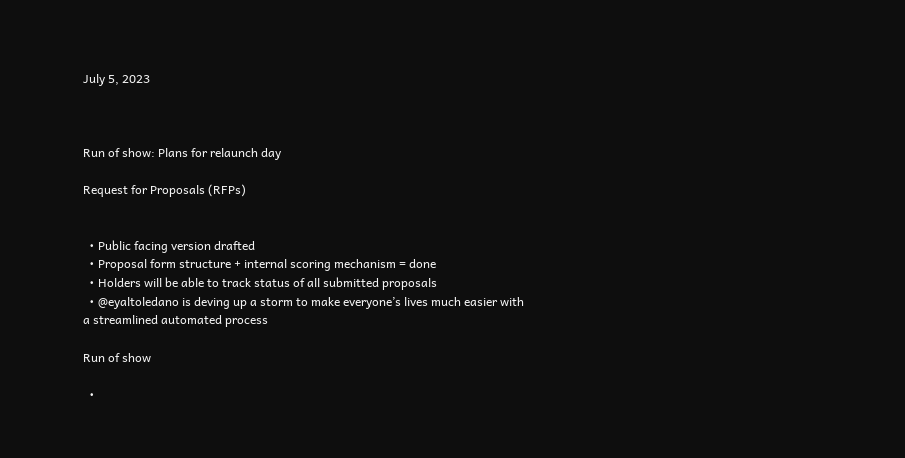July 5, 2023



Run of show: Plans for relaunch day

Request for Proposals (RFPs)


  • Public facing version drafted
  • Proposal form structure + internal scoring mechanism = done
  • Holders will be able to track status of all submitted proposals
  • @eyaltoledano is deving up a storm to make everyone’s lives much easier with a streamlined automated process

Run of show

  •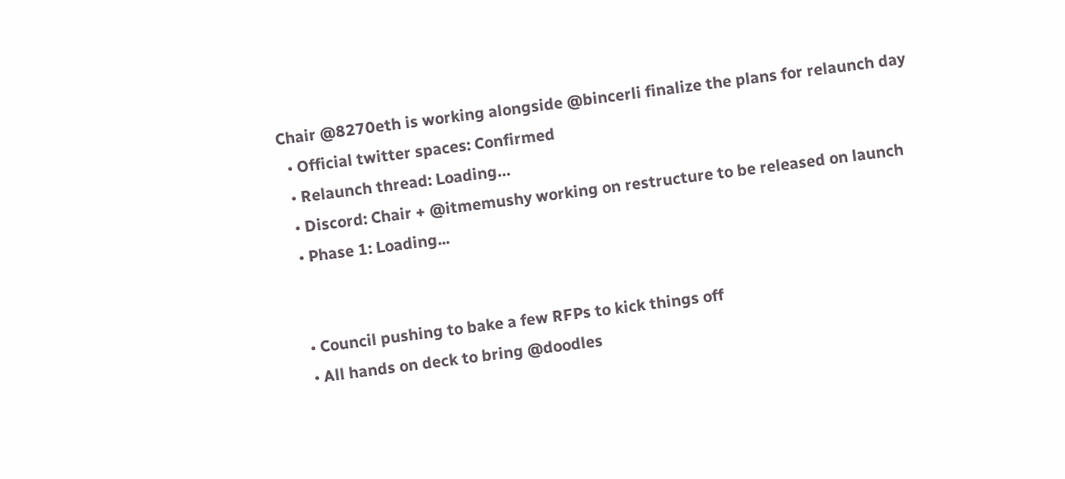Chair @8270eth is working alongside @bincerli finalize the plans for relaunch day
  • Official twitter spaces: Confirmed
  • Relaunch thread: Loading…
  • Discord: Chair + @itmemushy working on restructure to be released on launch
  • Phase 1: Loading...


  • Council pushing to bake a few RFPs to kick things off
  • All hands on deck to bring @doodles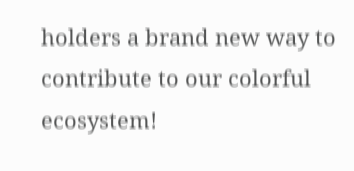holders a brand new way to contribute to our colorful ecosystem!